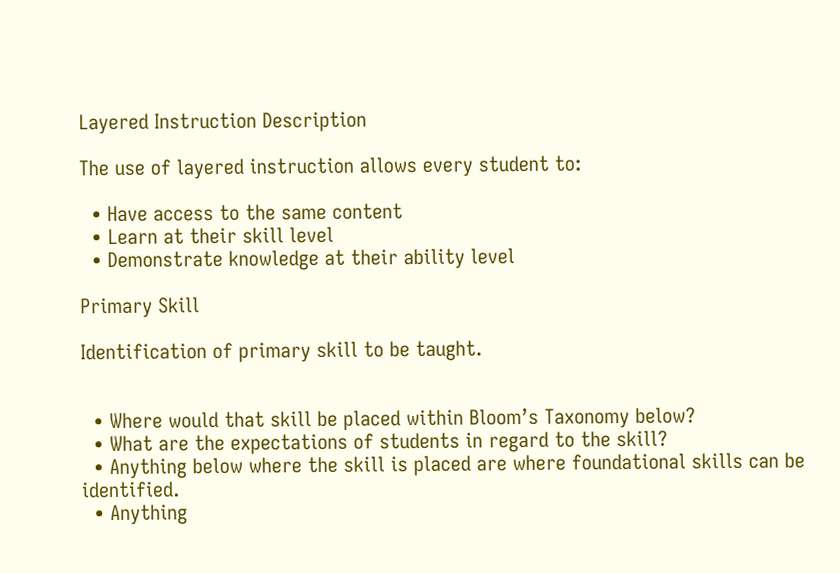Layered Instruction Description

The use of layered instruction allows every student to:

  • Have access to the same content
  • Learn at their skill level
  • Demonstrate knowledge at their ability level

Primary Skill

Identification of primary skill to be taught.


  • Where would that skill be placed within Bloom’s Taxonomy below?
  • What are the expectations of students in regard to the skill?
  • Anything below where the skill is placed are where foundational skills can be identified.
  • Anything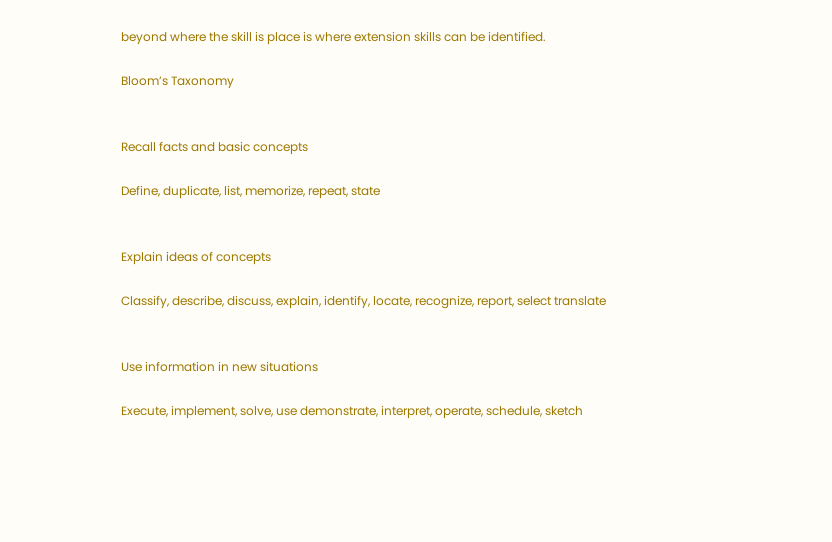beyond where the skill is place is where extension skills can be identified.

Bloom’s Taxonomy


Recall facts and basic concepts

Define, duplicate, list, memorize, repeat, state


Explain ideas of concepts

Classify, describe, discuss, explain, identify, locate, recognize, report, select translate


Use information in new situations

Execute, implement, solve, use demonstrate, interpret, operate, schedule, sketch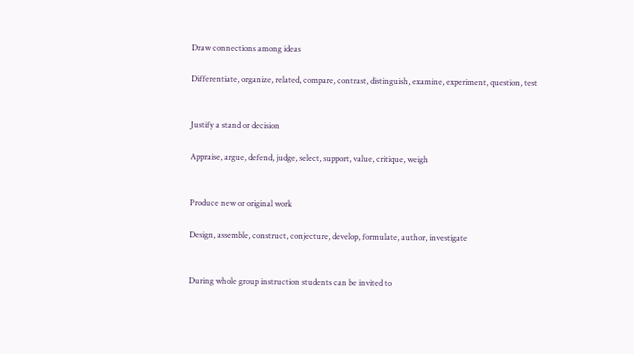Draw connections among ideas

Differentiate, organize, related, compare, contrast, distinguish, examine, experiment, question, test


Justify a stand or decision

Appraise, argue, defend, judge, select, support, value, critique, weigh


Produce new or original work

Design, assemble, construct, conjecture, develop, formulate, author, investigate


During whole group instruction students can be invited to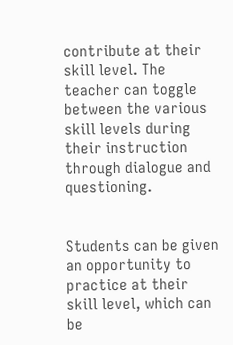contribute at their skill level. The teacher can toggle between the various skill levels during their instruction through dialogue and questioning.


Students can be given an opportunity to practice at their skill level, which can be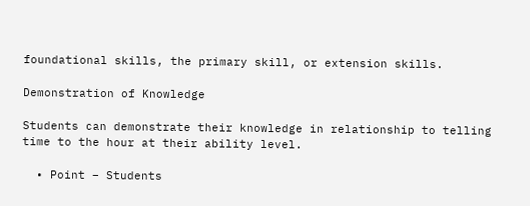foundational skills, the primary skill, or extension skills.

Demonstration of Knowledge

Students can demonstrate their knowledge in relationship to telling time to the hour at their ability level.

  • Point – Students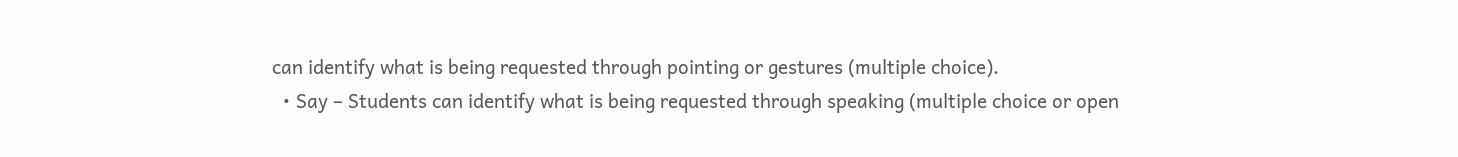can identify what is being requested through pointing or gestures (multiple choice).
  • Say – Students can identify what is being requested through speaking (multiple choice or open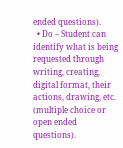ended questions).
  • Do – Student can identify what is being requested through writing, creating, digital format, their actions, drawing, etc. (multiple choice or open ended questions).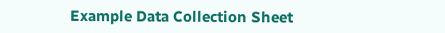Example Data Collection Sheet